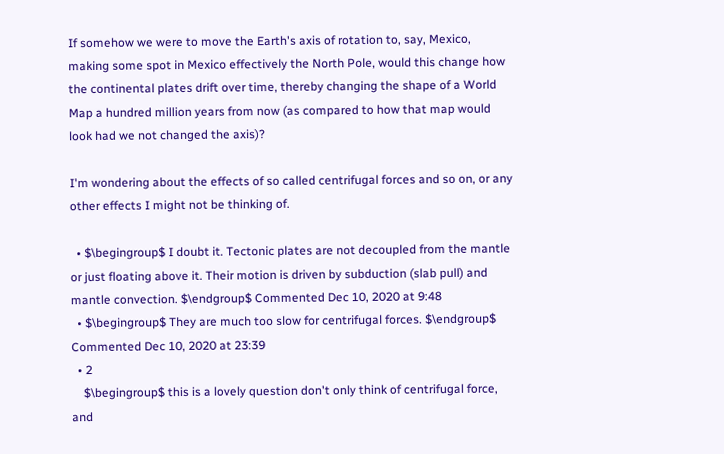If somehow we were to move the Earth's axis of rotation to, say, Mexico, making some spot in Mexico effectively the North Pole, would this change how the continental plates drift over time, thereby changing the shape of a World Map a hundred million years from now (as compared to how that map would look had we not changed the axis)?

I'm wondering about the effects of so called centrifugal forces and so on, or any other effects I might not be thinking of.

  • $\begingroup$ I doubt it. Tectonic plates are not decoupled from the mantle or just floating above it. Their motion is driven by subduction (slab pull) and mantle convection. $\endgroup$ Commented Dec 10, 2020 at 9:48
  • $\begingroup$ They are much too slow for centrifugal forces. $\endgroup$ Commented Dec 10, 2020 at 23:39
  • 2
    $\begingroup$ this is a lovely question don't only think of centrifugal force, and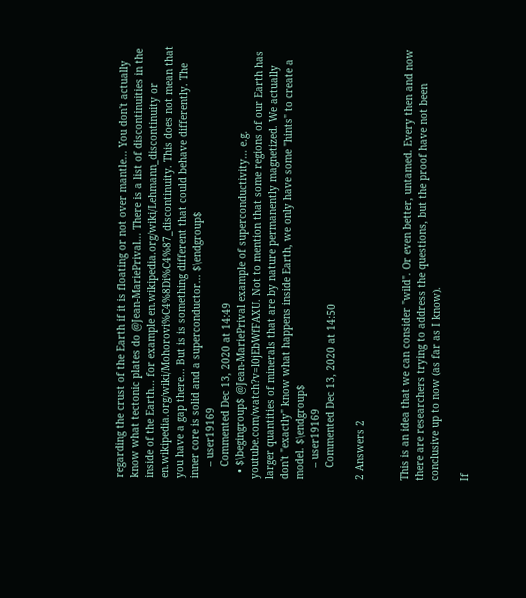regarding the crust of the Earth if it is floating or not over mantle... You don't actually know what tectonic plates do @Jean-MariePrival... There is a list of discontinuities in the inside of the Earth... for example en.wikipedia.org/wiki/Lehmann_discontinuity or en.wikipedia.org/wiki/Mohorovi%C4%8Di%C4%87_discontinuity. This does not mean that you have a gap there... But is is something different that could behave differently. The inner core is solid and a superconductor... $\endgroup$
    – user19169
    Commented Dec 13, 2020 at 14:49
  • $\begingroup$ @Jean-MariePrival example of superconductivity... e.g. youtube.com/watch?v=l0jEbWfFAXU. Not to mention that some regions of our Earth has larger quantities of minerals that are by nature permanently magnetized. We actually don't "exactly" know what happens inside Earth, we only have some "hints" to create a model. $\endgroup$
    – user19169
    Commented Dec 13, 2020 at 14:50

2 Answers 2


This is an idea that we can consider "wild". Or even better, untamed. Every then and now there are researchers trying to address the questions, but the proof have not been conclusive up to now (as far as I know).

If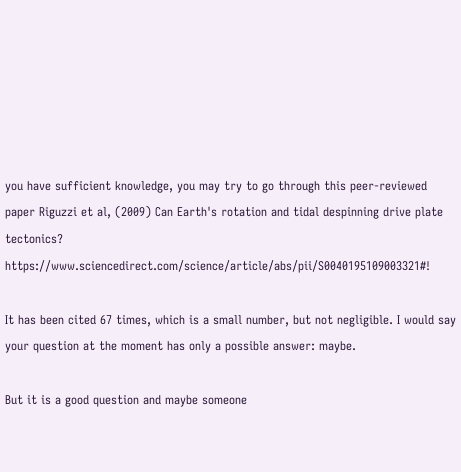you have sufficient knowledge, you may try to go through this peer-reviewed paper Riguzzi et al, (2009) Can Earth's rotation and tidal despinning drive plate tectonics? https://www.sciencedirect.com/science/article/abs/pii/S0040195109003321#!

It has been cited 67 times, which is a small number, but not negligible. I would say your question at the moment has only a possible answer: maybe.

But it is a good question and maybe someone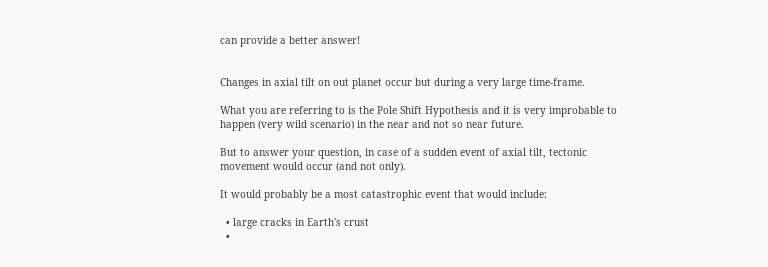can provide a better answer!


Changes in axial tilt on out planet occur but during a very large time-frame.

What you are referring to is the Pole Shift Hypothesis and it is very improbable to happen (very wild scenario) in the near and not so near future.

But to answer your question, in case of a sudden event of axial tilt, tectonic movement would occur (and not only).

It would probably be a most catastrophic event that would include:

  • large cracks in Earth's crust
  •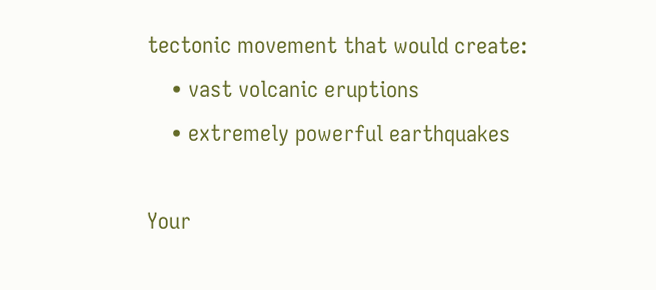tectonic movement that would create:
    • vast volcanic eruptions
    • extremely powerful earthquakes

Your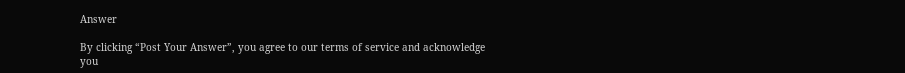Answer

By clicking “Post Your Answer”, you agree to our terms of service and acknowledge you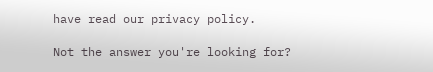have read our privacy policy.

Not the answer you're looking for?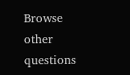Browse other questions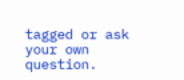tagged or ask your own question.